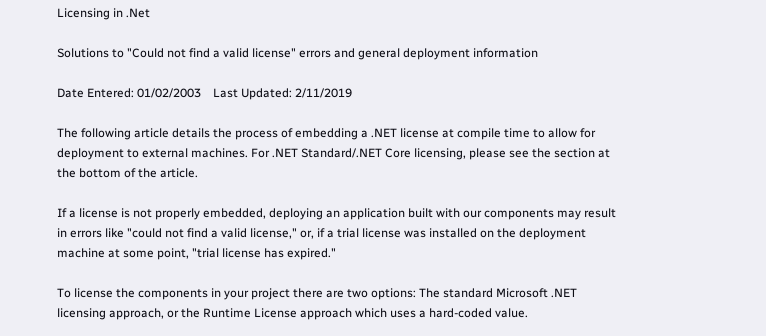Licensing in .Net

Solutions to "Could not find a valid license" errors and general deployment information

Date Entered: 01/02/2003    Last Updated: 2/11/2019

The following article details the process of embedding a .NET license at compile time to allow for deployment to external machines. For .NET Standard/.NET Core licensing, please see the section at the bottom of the article.

If a license is not properly embedded, deploying an application built with our components may result in errors like "could not find a valid license," or, if a trial license was installed on the deployment machine at some point, "trial license has expired."

To license the components in your project there are two options: The standard Microsoft .NET licensing approach, or the Runtime License approach which uses a hard-coded value.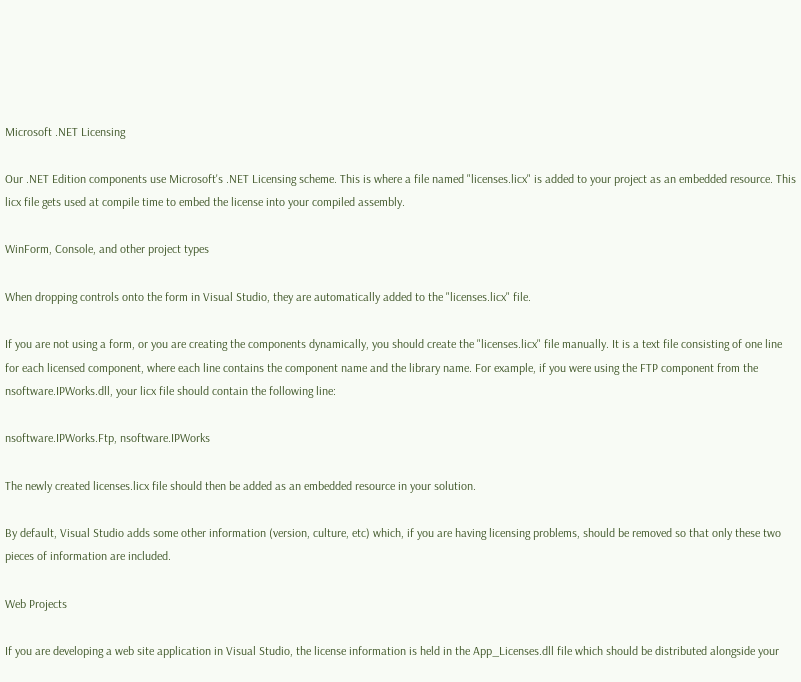Microsoft .NET Licensing

Our .NET Edition components use Microsoft's .NET Licensing scheme. This is where a file named "licenses.licx" is added to your project as an embedded resource. This licx file gets used at compile time to embed the license into your compiled assembly.

WinForm, Console, and other project types

When dropping controls onto the form in Visual Studio, they are automatically added to the "licenses.licx" file.

If you are not using a form, or you are creating the components dynamically, you should create the "licenses.licx" file manually. It is a text file consisting of one line for each licensed component, where each line contains the component name and the library name. For example, if you were using the FTP component from the nsoftware.IPWorks.dll, your licx file should contain the following line:

nsoftware.IPWorks.Ftp, nsoftware.IPWorks

The newly created licenses.licx file should then be added as an embedded resource in your solution.

By default, Visual Studio adds some other information (version, culture, etc) which, if you are having licensing problems, should be removed so that only these two pieces of information are included.

Web Projects

If you are developing a web site application in Visual Studio, the license information is held in the App_Licenses.dll file which should be distributed alongside your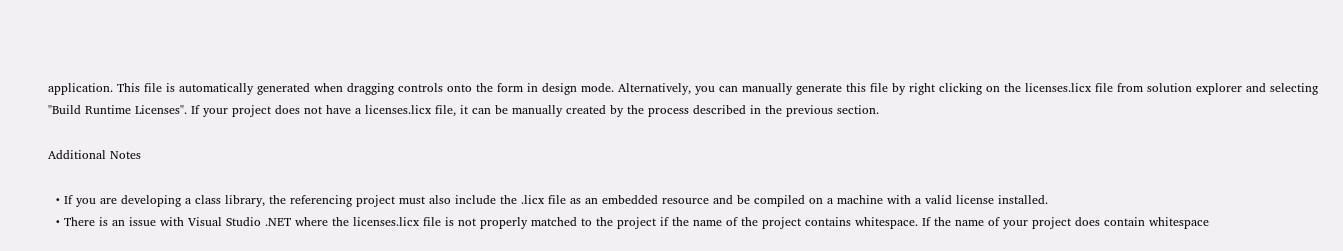application. This file is automatically generated when dragging controls onto the form in design mode. Alternatively, you can manually generate this file by right clicking on the licenses.licx file from solution explorer and selecting "Build Runtime Licenses". If your project does not have a licenses.licx file, it can be manually created by the process described in the previous section.

Additional Notes

  • If you are developing a class library, the referencing project must also include the .licx file as an embedded resource and be compiled on a machine with a valid license installed.
  • There is an issue with Visual Studio .NET where the licenses.licx file is not properly matched to the project if the name of the project contains whitespace. If the name of your project does contain whitespace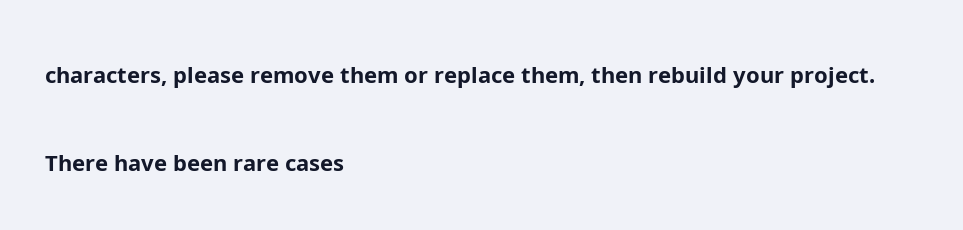characters, please remove them or replace them, then rebuild your project.

There have been rare cases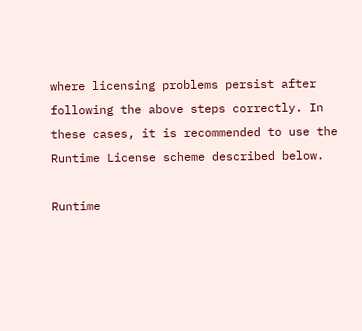where licensing problems persist after following the above steps correctly. In these cases, it is recommended to use the Runtime License scheme described below.

Runtime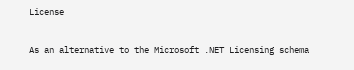License

As an alternative to the Microsoft .NET Licensing schema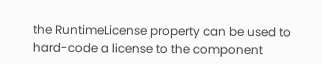the RuntimeLicense property can be used to hard-code a license to the component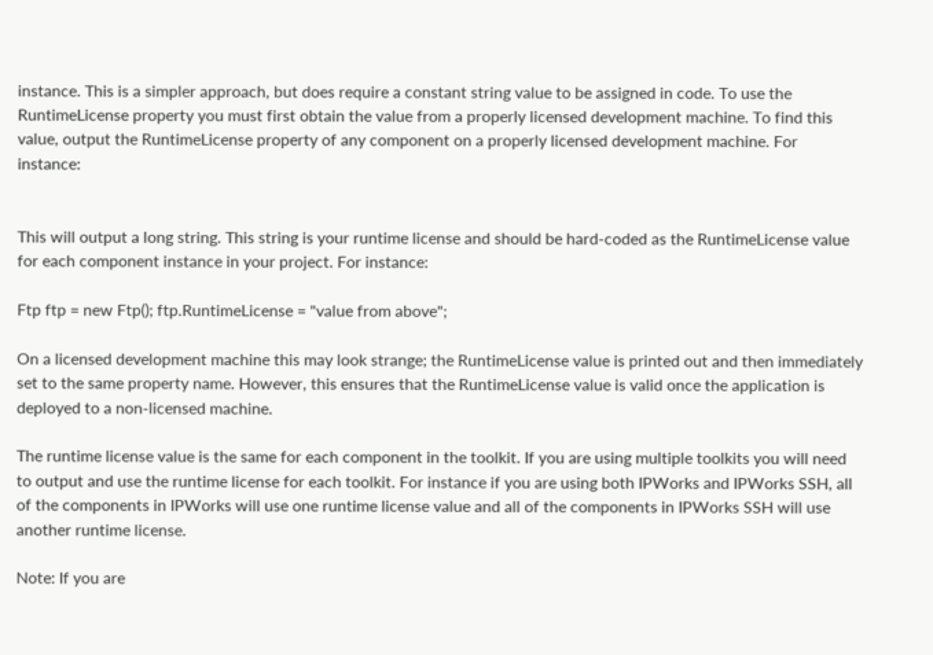instance. This is a simpler approach, but does require a constant string value to be assigned in code. To use the RuntimeLicense property you must first obtain the value from a properly licensed development machine. To find this value, output the RuntimeLicense property of any component on a properly licensed development machine. For instance:


This will output a long string. This string is your runtime license and should be hard-coded as the RuntimeLicense value for each component instance in your project. For instance:

Ftp ftp = new Ftp(); ftp.RuntimeLicense = "value from above";

On a licensed development machine this may look strange; the RuntimeLicense value is printed out and then immediately set to the same property name. However, this ensures that the RuntimeLicense value is valid once the application is deployed to a non-licensed machine.

The runtime license value is the same for each component in the toolkit. If you are using multiple toolkits you will need to output and use the runtime license for each toolkit. For instance if you are using both IPWorks and IPWorks SSH, all of the components in IPWorks will use one runtime license value and all of the components in IPWorks SSH will use another runtime license.

Note: If you are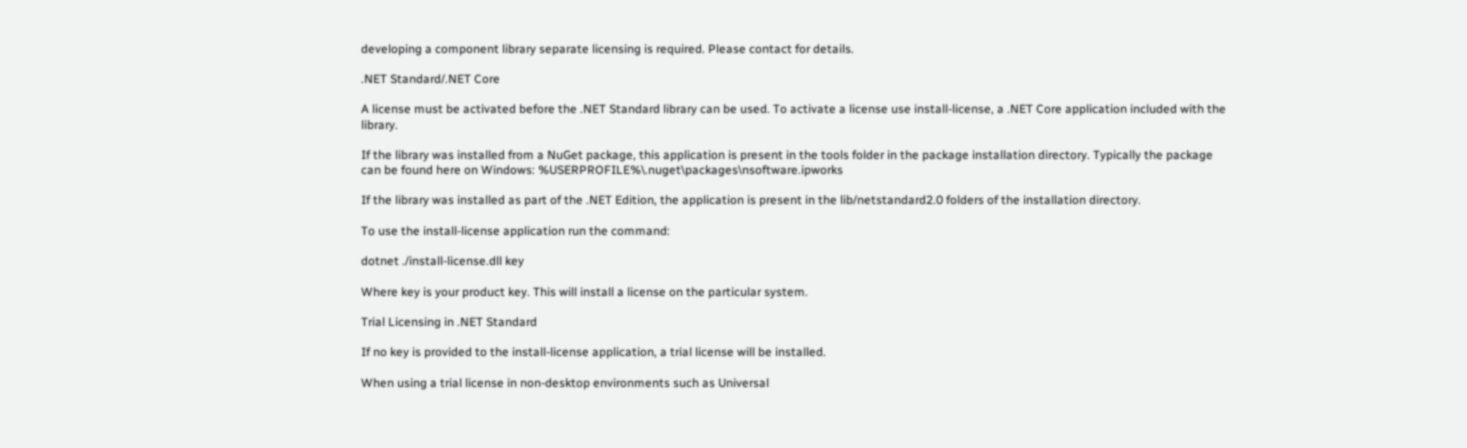developing a component library separate licensing is required. Please contact for details.

.NET Standard/.NET Core

A license must be activated before the .NET Standard library can be used. To activate a license use install-license, a .NET Core application included with the library.

If the library was installed from a NuGet package, this application is present in the tools folder in the package installation directory. Typically the package can be found here on Windows: %USERPROFILE%\.nuget\packages\nsoftware.ipworks

If the library was installed as part of the .NET Edition, the application is present in the lib/netstandard2.0 folders of the installation directory.

To use the install-license application run the command:

dotnet ./install-license.dll key

Where key is your product key. This will install a license on the particular system.

Trial Licensing in .NET Standard

If no key is provided to the install-license application, a trial license will be installed.

When using a trial license in non-desktop environments such as Universal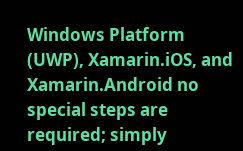Windows Platform (UWP), Xamarin.iOS, and Xamarin.Android no special steps are required; simply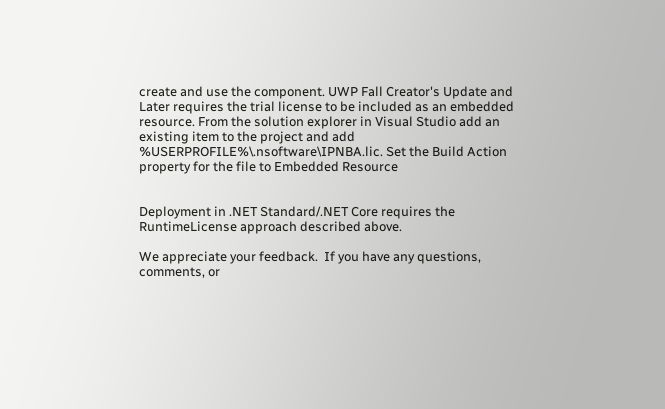create and use the component. UWP Fall Creator's Update and Later requires the trial license to be included as an embedded resource. From the solution explorer in Visual Studio add an existing item to the project and add %USERPROFILE%\.nsoftware\IPNBA.lic. Set the Build Action property for the file to Embedded Resource


Deployment in .NET Standard/.NET Core requires the RuntimeLicense approach described above.

We appreciate your feedback.  If you have any questions, comments, or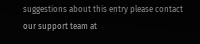suggestions about this entry please contact our support team at